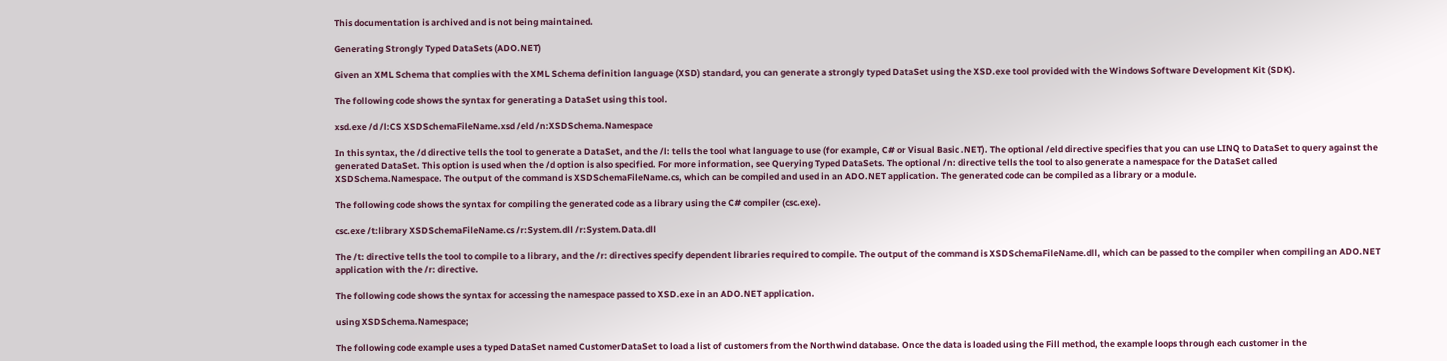This documentation is archived and is not being maintained.

Generating Strongly Typed DataSets (ADO.NET)

Given an XML Schema that complies with the XML Schema definition language (XSD) standard, you can generate a strongly typed DataSet using the XSD.exe tool provided with the Windows Software Development Kit (SDK).

The following code shows the syntax for generating a DataSet using this tool.

xsd.exe /d /l:CS XSDSchemaFileName.xsd /eld /n:XSDSchema.Namespace

In this syntax, the /d directive tells the tool to generate a DataSet, and the /l: tells the tool what language to use (for example, C# or Visual Basic .NET). The optional /eld directive specifies that you can use LINQ to DataSet to query against the generated DataSet. This option is used when the /d option is also specified. For more information, see Querying Typed DataSets. The optional /n: directive tells the tool to also generate a namespace for the DataSet called XSDSchema.Namespace. The output of the command is XSDSchemaFileName.cs, which can be compiled and used in an ADO.NET application. The generated code can be compiled as a library or a module.

The following code shows the syntax for compiling the generated code as a library using the C# compiler (csc.exe).

csc.exe /t:library XSDSchemaFileName.cs /r:System.dll /r:System.Data.dll

The /t: directive tells the tool to compile to a library, and the /r: directives specify dependent libraries required to compile. The output of the command is XSDSchemaFileName.dll, which can be passed to the compiler when compiling an ADO.NET application with the /r: directive.

The following code shows the syntax for accessing the namespace passed to XSD.exe in an ADO.NET application.

using XSDSchema.Namespace;

The following code example uses a typed DataSet named CustomerDataSet to load a list of customers from the Northwind database. Once the data is loaded using the Fill method, the example loops through each customer in the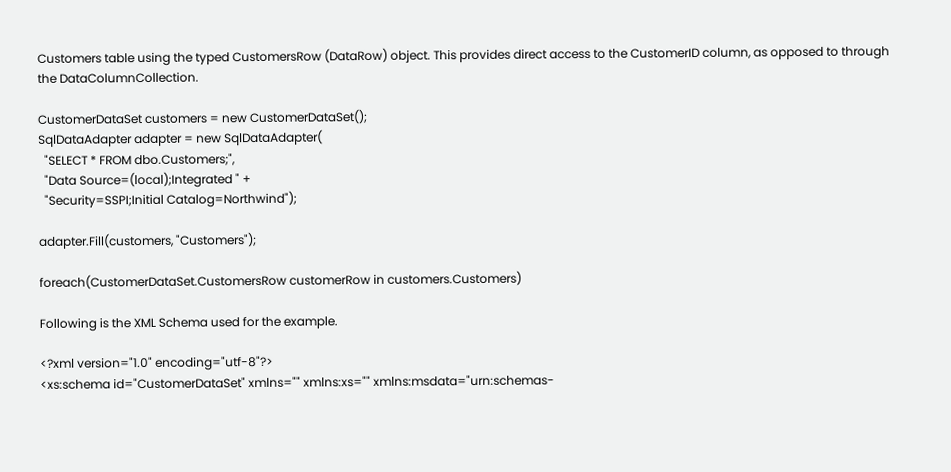Customers table using the typed CustomersRow (DataRow) object. This provides direct access to the CustomerID column, as opposed to through the DataColumnCollection.

CustomerDataSet customers = new CustomerDataSet();
SqlDataAdapter adapter = new SqlDataAdapter(
  "SELECT * FROM dbo.Customers;",
  "Data Source=(local);Integrated " +
  "Security=SSPI;Initial Catalog=Northwind");

adapter.Fill(customers, "Customers");

foreach(CustomerDataSet.CustomersRow customerRow in customers.Customers)

Following is the XML Schema used for the example.

<?xml version="1.0" encoding="utf-8"?>
<xs:schema id="CustomerDataSet" xmlns="" xmlns:xs="" xmlns:msdata="urn:schemas-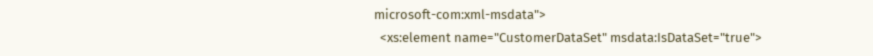microsoft-com:xml-msdata">
  <xs:element name="CustomerDataSet" msdata:IsDataSet="true">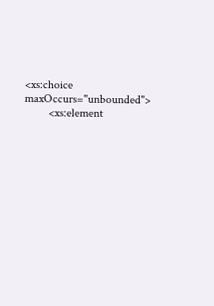<xs:choice maxOccurs="unbounded">
        <xs:element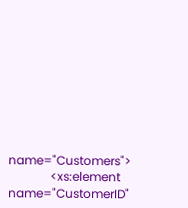name="Customers">
              <xs:element name="CustomerID"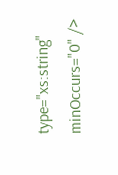type="xs:string" minOccurs="0" />